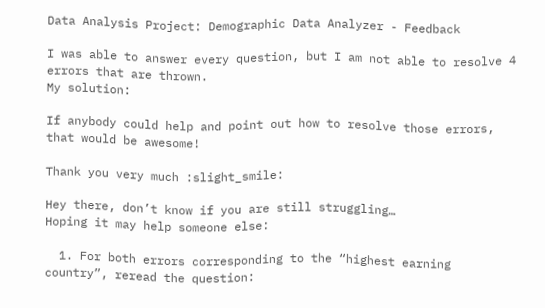Data Analysis Project: Demographic Data Analyzer - Feedback

I was able to answer every question, but I am not able to resolve 4 errors that are thrown.
My solution:

If anybody could help and point out how to resolve those errors, that would be awesome!

Thank you very much :slight_smile:

Hey there, don’t know if you are still struggling…
Hoping it may help someone else:

  1. For both errors corresponding to the “highest earning country”, reread the question: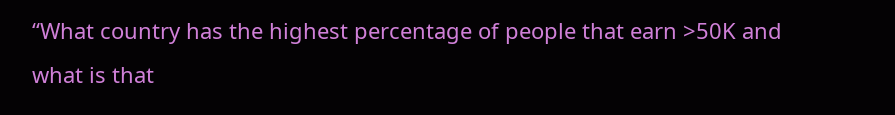“What country has the highest percentage of people that earn >50K and what is that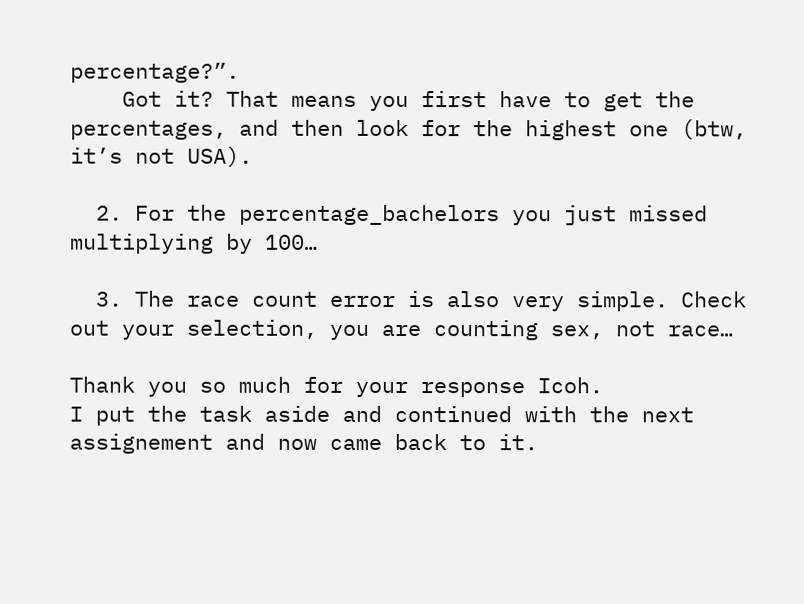percentage?”.
    Got it? That means you first have to get the percentages, and then look for the highest one (btw, it’s not USA).

  2. For the percentage_bachelors you just missed multiplying by 100…

  3. The race count error is also very simple. Check out your selection, you are counting sex, not race…

Thank you so much for your response Icoh.
I put the task aside and continued with the next assignement and now came back to it.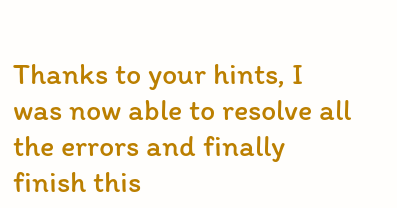Thanks to your hints, I was now able to resolve all the errors and finally finish this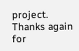project.
Thanks again for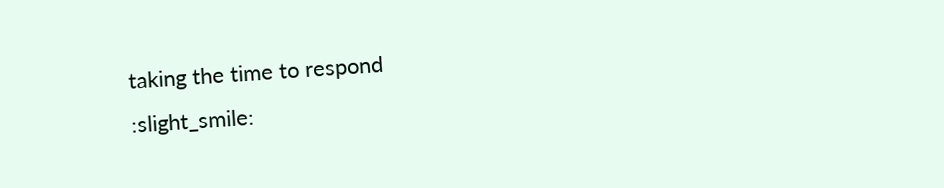taking the time to respond :slight_smile: